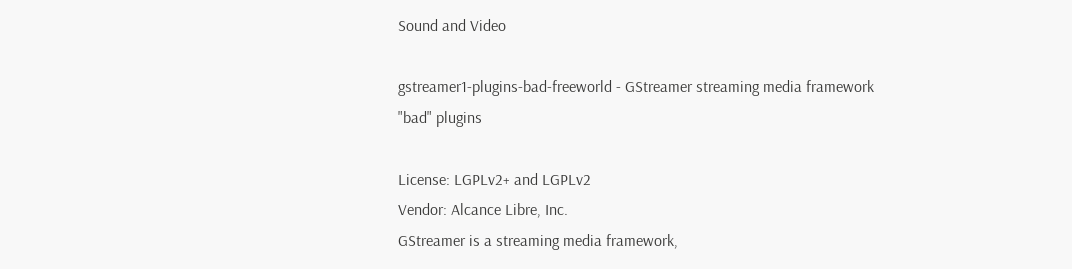Sound and Video

gstreamer1-plugins-bad-freeworld - GStreamer streaming media framework "bad" plugins

License: LGPLv2+ and LGPLv2
Vendor: Alcance Libre, Inc.
GStreamer is a streaming media framework,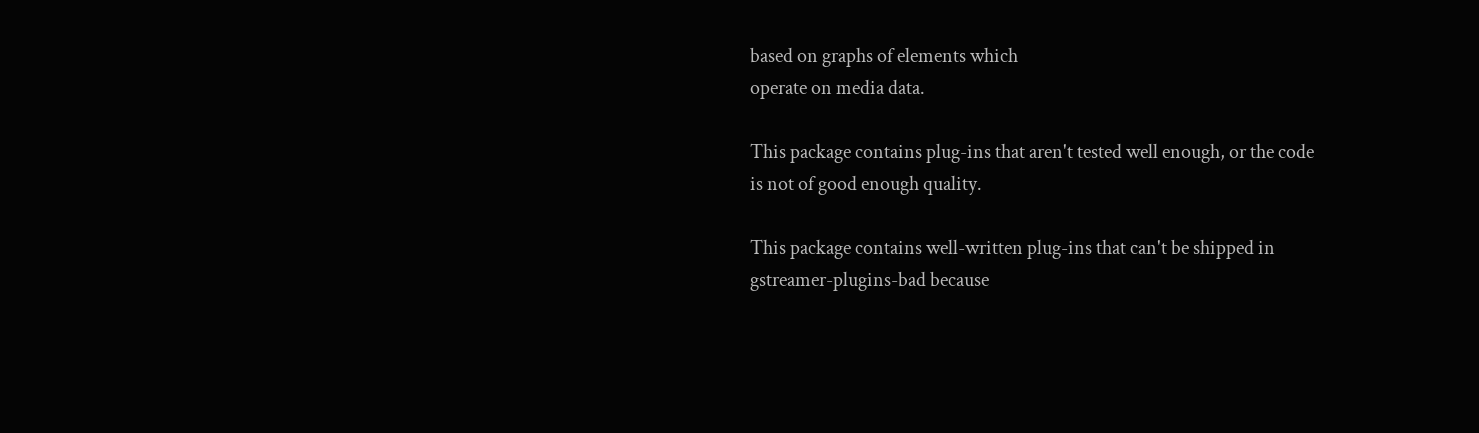based on graphs of elements which
operate on media data.

This package contains plug-ins that aren't tested well enough, or the code
is not of good enough quality.

This package contains well-written plug-ins that can't be shipped in
gstreamer-plugins-bad because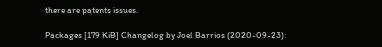there are patents issues.

Packages [179 KiB] Changelog by Joel Barrios (2020-09-23):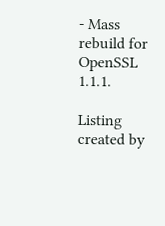- Mass rebuild for OpenSSL 1.1.1.

Listing created by